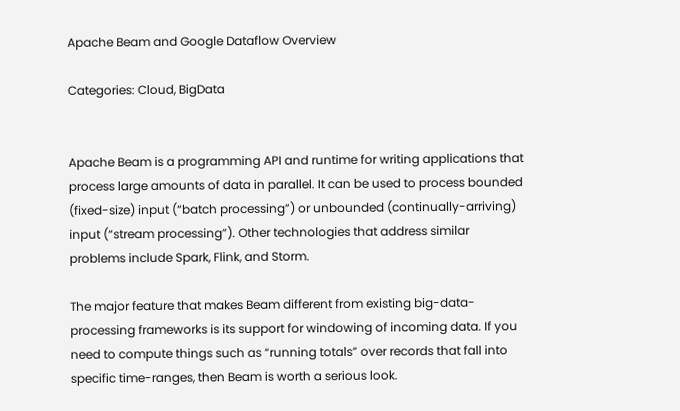Apache Beam and Google Dataflow Overview

Categories: Cloud, BigData


Apache Beam is a programming API and runtime for writing applications that process large amounts of data in parallel. It can be used to process bounded (fixed-size) input (“batch processing”) or unbounded (continually-arriving) input (“stream processing”). Other technologies that address similar problems include Spark, Flink, and Storm.

The major feature that makes Beam different from existing big-data-processing frameworks is its support for windowing of incoming data. If you need to compute things such as “running totals” over records that fall into specific time-ranges, then Beam is worth a serious look.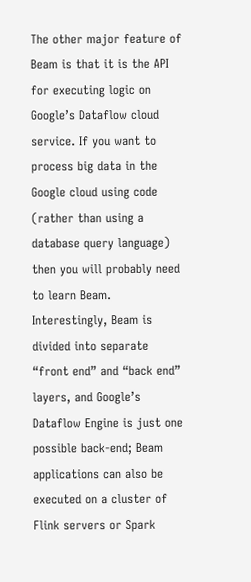The other major feature of Beam is that it is the API for executing logic on Google’s Dataflow cloud service. If you want to process big data in the Google cloud using code (rather than using a database query language) then you will probably need to learn Beam. Interestingly, Beam is divided into separate “front end” and “back end” layers, and Google’s Dataflow Engine is just one possible back-end; Beam applications can also be executed on a cluster of Flink servers or Spark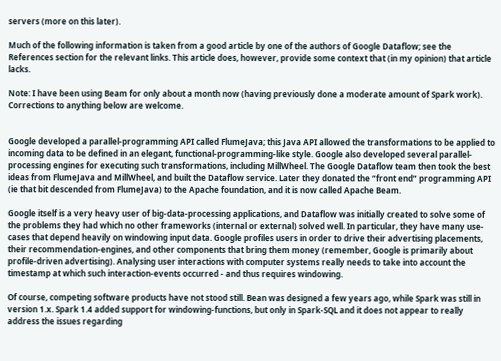servers (more on this later).

Much of the following information is taken from a good article by one of the authors of Google Dataflow; see the References section for the relevant links. This article does, however, provide some context that (in my opinion) that article lacks.

Note: I have been using Beam for only about a month now (having previously done a moderate amount of Spark work). Corrections to anything below are welcome.


Google developed a parallel-programming API called FlumeJava; this Java API allowed the transformations to be applied to incoming data to be defined in an elegant, functional-programming-like style. Google also developed several parallel-processing engines for executing such transformations, including MillWheel. The Google Dataflow team then took the best ideas from FlumeJava and MillWheel, and built the Dataflow service. Later they donated the “front end” programming API (ie that bit descended from FlumeJava) to the Apache foundation, and it is now called Apache Beam.

Google itself is a very heavy user of big-data-processing applications, and Dataflow was initially created to solve some of the problems they had which no other frameworks (internal or external) solved well. In particular, they have many use-cases that depend heavily on windowing input data. Google profiles users in order to drive their advertising placements, their recommendation-engines, and other components that bring them money (remember, Google is primarily about profile-driven advertising). Analysing user interactions with computer systems really needs to take into account the timestamp at which such interaction-events occurred - and thus requires windowing.

Of course, competing software products have not stood still. Bean was designed a few years ago, while Spark was still in version 1.x. Spark 1.4 added support for windowing-functions, but only in Spark-SQL and it does not appear to really address the issues regarding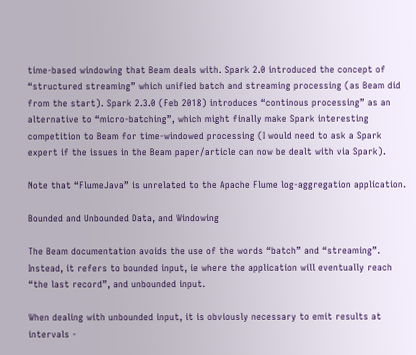time-based windowing that Beam deals with. Spark 2.0 introduced the concept of “structured streaming” which unified batch and streaming processing (as Beam did from the start). Spark 2.3.0 (Feb 2018) introduces “continous processing” as an alternative to “micro-batching”, which might finally make Spark interesting competition to Beam for time-windowed processing (I would need to ask a Spark expert if the issues in the Beam paper/article can now be dealt with via Spark).

Note that “FlumeJava” is unrelated to the Apache Flume log-aggregation application.

Bounded and Unbounded Data, and Windowing

The Beam documentation avoids the use of the words “batch” and “streaming”. Instead, it refers to bounded input, ie where the application will eventually reach “the last record”, and unbounded input.

When dealing with unbounded input, it is obviously necessary to emit results at intervals -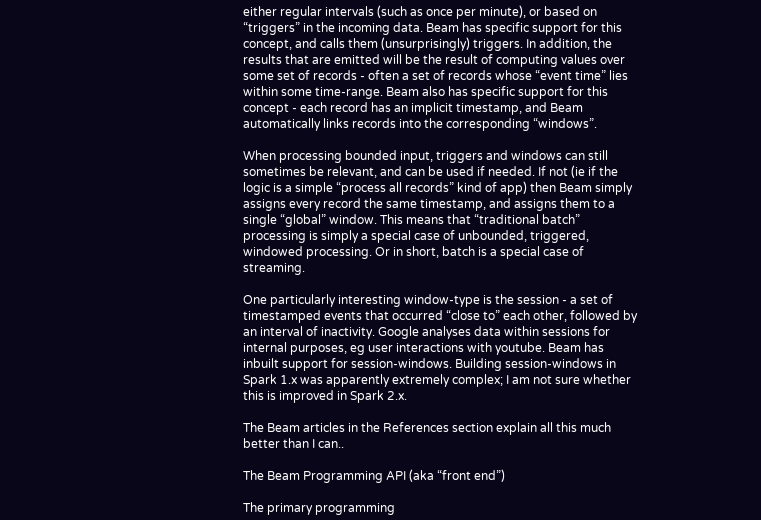either regular intervals (such as once per minute), or based on “triggers” in the incoming data. Beam has specific support for this concept, and calls them (unsurprisingly) triggers. In addition, the results that are emitted will be the result of computing values over some set of records - often a set of records whose “event time” lies within some time-range. Beam also has specific support for this concept - each record has an implicit timestamp, and Beam automatically links records into the corresponding “windows”.

When processing bounded input, triggers and windows can still sometimes be relevant, and can be used if needed. If not (ie if the logic is a simple “process all records” kind of app) then Beam simply assigns every record the same timestamp, and assigns them to a single “global” window. This means that “traditional batch” processing is simply a special case of unbounded, triggered, windowed processing. Or in short, batch is a special case of streaming.

One particularly interesting window-type is the session - a set of timestamped events that occurred “close to” each other, followed by an interval of inactivity. Google analyses data within sessions for internal purposes, eg user interactions with youtube. Beam has inbuilt support for session-windows. Building session-windows in Spark 1.x was apparently extremely complex; I am not sure whether this is improved in Spark 2.x.

The Beam articles in the References section explain all this much better than I can..

The Beam Programming API (aka “front end”)

The primary programming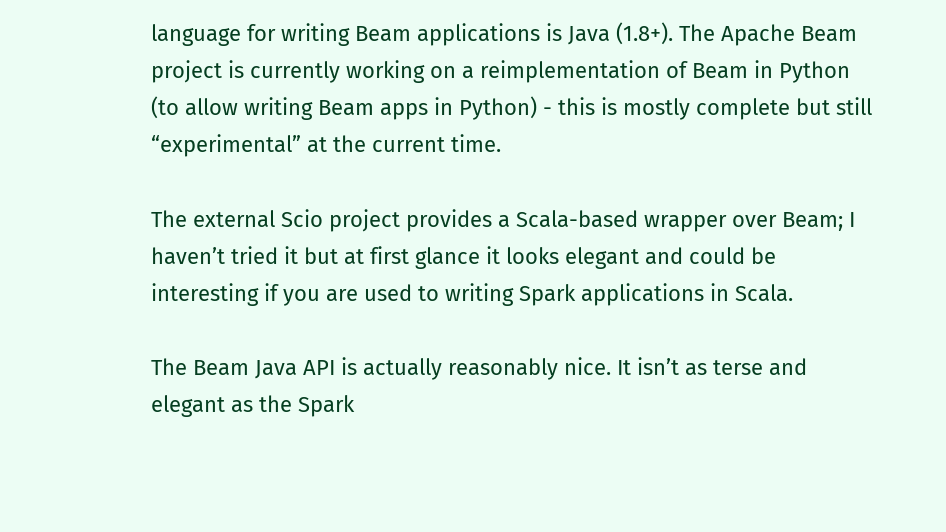language for writing Beam applications is Java (1.8+). The Apache Beam project is currently working on a reimplementation of Beam in Python (to allow writing Beam apps in Python) - this is mostly complete but still “experimental” at the current time.

The external Scio project provides a Scala-based wrapper over Beam; I haven’t tried it but at first glance it looks elegant and could be interesting if you are used to writing Spark applications in Scala.

The Beam Java API is actually reasonably nice. It isn’t as terse and elegant as the Spark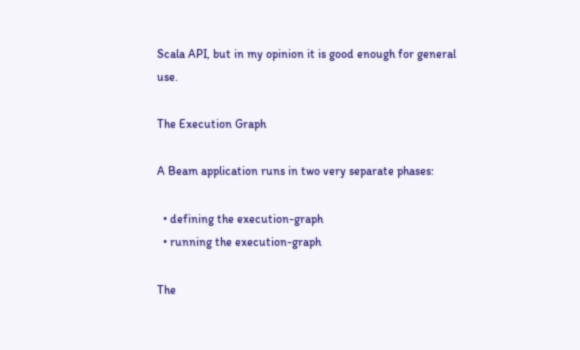Scala API, but in my opinion it is good enough for general use.

The Execution Graph

A Beam application runs in two very separate phases:

  • defining the execution-graph
  • running the execution-graph

The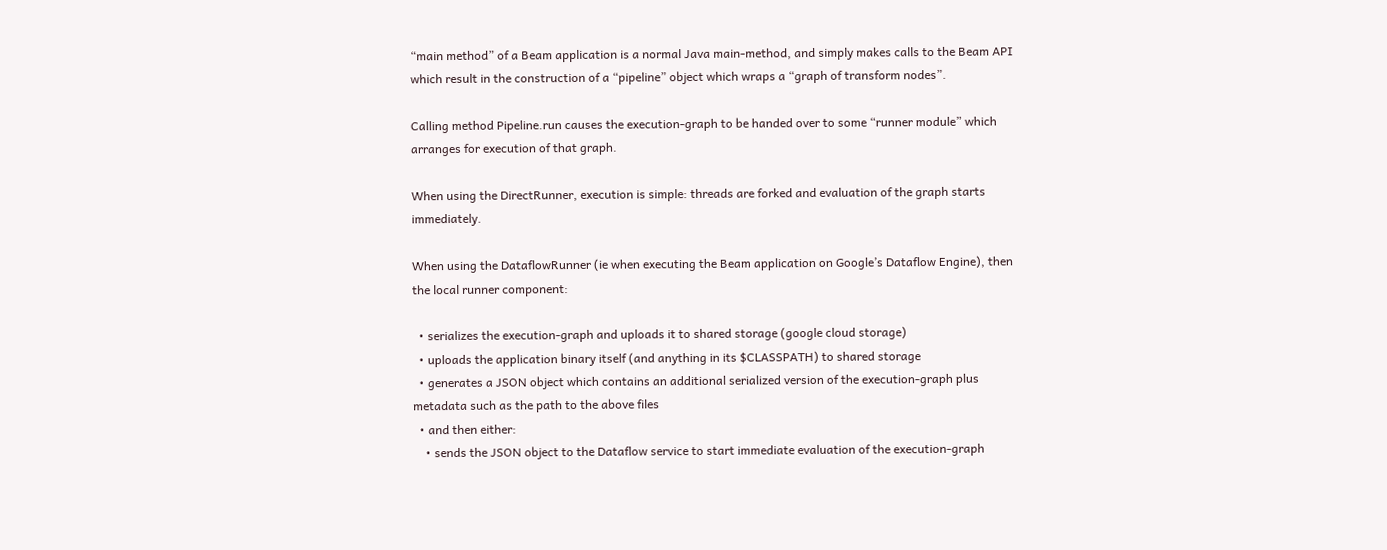“main method” of a Beam application is a normal Java main-method, and simply makes calls to the Beam API which result in the construction of a “pipeline” object which wraps a “graph of transform nodes”.

Calling method Pipeline.run causes the execution-graph to be handed over to some “runner module” which arranges for execution of that graph.

When using the DirectRunner, execution is simple: threads are forked and evaluation of the graph starts immediately.

When using the DataflowRunner (ie when executing the Beam application on Google’s Dataflow Engine), then the local runner component:

  • serializes the execution-graph and uploads it to shared storage (google cloud storage)
  • uploads the application binary itself (and anything in its $CLASSPATH) to shared storage
  • generates a JSON object which contains an additional serialized version of the execution-graph plus metadata such as the path to the above files
  • and then either:
    • sends the JSON object to the Dataflow service to start immediate evaluation of the execution-graph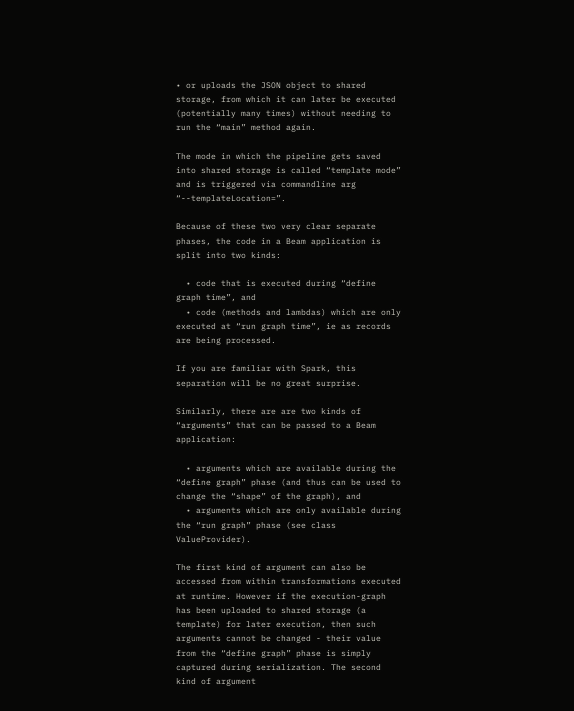• or uploads the JSON object to shared storage, from which it can later be executed (potentially many times) without needing to run the “main” method again.

The mode in which the pipeline gets saved into shared storage is called “template mode” and is triggered via commandline arg “--templateLocation=”.

Because of these two very clear separate phases, the code in a Beam application is split into two kinds:

  • code that is executed during “define graph time”, and
  • code (methods and lambdas) which are only executed at “run graph time”, ie as records are being processed.

If you are familiar with Spark, this separation will be no great surprise.

Similarly, there are are two kinds of “arguments” that can be passed to a Beam application:

  • arguments which are available during the “define graph” phase (and thus can be used to change the “shape” of the graph), and
  • arguments which are only available during the “run graph” phase (see class ValueProvider).

The first kind of argument can also be accessed from within transformations executed at runtime. However if the execution-graph has been uploaded to shared storage (a template) for later execution, then such arguments cannot be changed - their value from the “define graph” phase is simply captured during serialization. The second kind of argument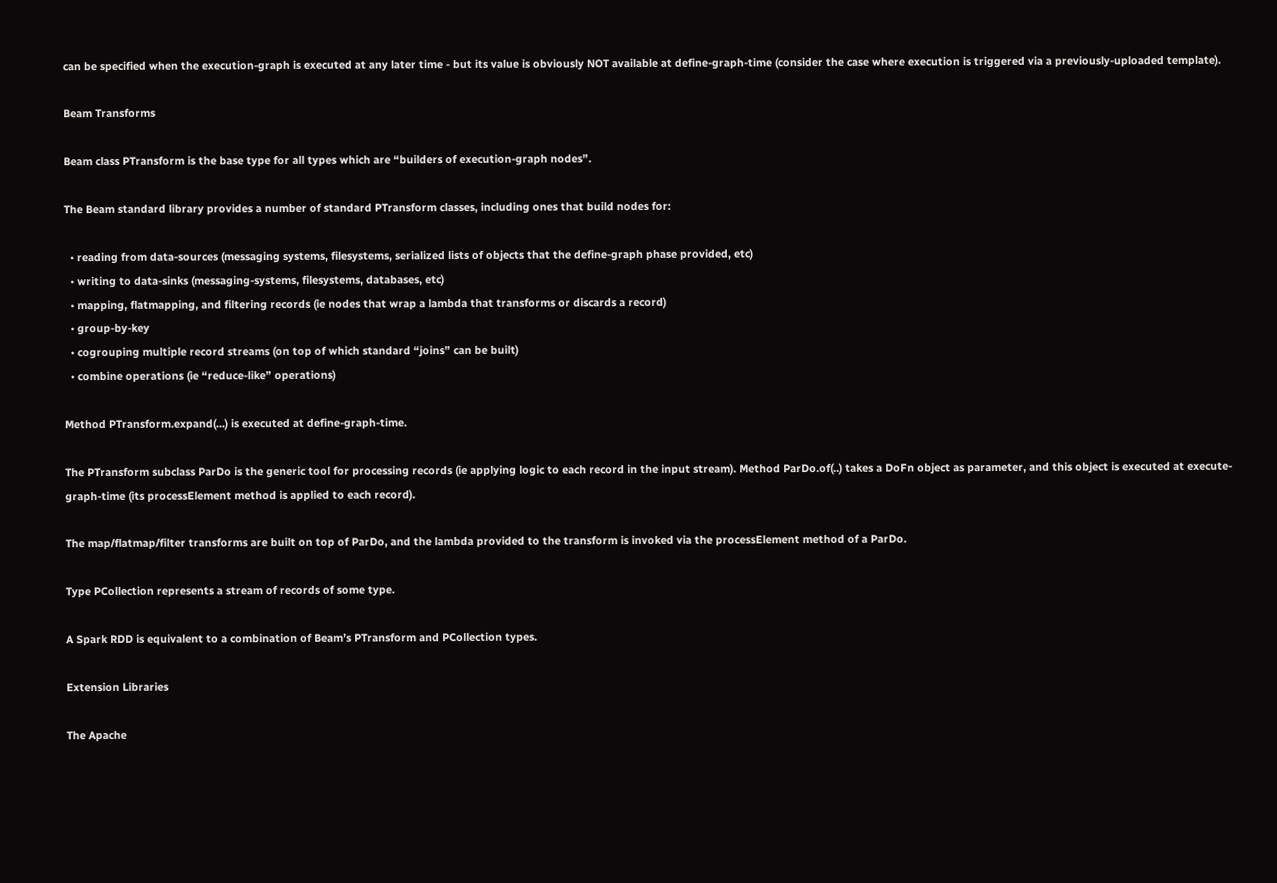can be specified when the execution-graph is executed at any later time - but its value is obviously NOT available at define-graph-time (consider the case where execution is triggered via a previously-uploaded template).

Beam Transforms

Beam class PTransform is the base type for all types which are “builders of execution-graph nodes”.

The Beam standard library provides a number of standard PTransform classes, including ones that build nodes for:

  • reading from data-sources (messaging systems, filesystems, serialized lists of objects that the define-graph phase provided, etc)
  • writing to data-sinks (messaging-systems, filesystems, databases, etc)
  • mapping, flatmapping, and filtering records (ie nodes that wrap a lambda that transforms or discards a record)
  • group-by-key
  • cogrouping multiple record streams (on top of which standard “joins” can be built)
  • combine operations (ie “reduce-like” operations)

Method PTransform.expand(...) is executed at define-graph-time.

The PTransform subclass ParDo is the generic tool for processing records (ie applying logic to each record in the input stream). Method ParDo.of(..) takes a DoFn object as parameter, and this object is executed at execute-graph-time (its processElement method is applied to each record).

The map/flatmap/filter transforms are built on top of ParDo, and the lambda provided to the transform is invoked via the processElement method of a ParDo.

Type PCollection represents a stream of records of some type.

A Spark RDD is equivalent to a combination of Beam’s PTransform and PCollection types.

Extension Libraries

The Apache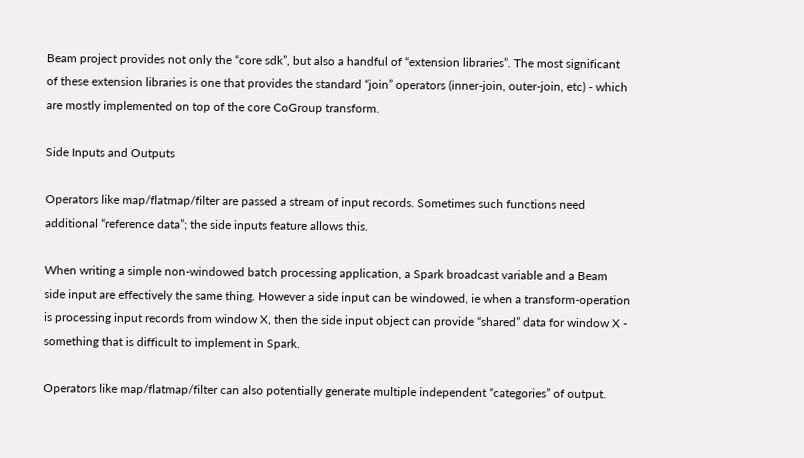Beam project provides not only the “core sdk”, but also a handful of “extension libraries”. The most significant of these extension libraries is one that provides the standard “join” operators (inner-join, outer-join, etc) - which are mostly implemented on top of the core CoGroup transform.

Side Inputs and Outputs

Operators like map/flatmap/filter are passed a stream of input records. Sometimes such functions need additional “reference data”; the side inputs feature allows this.

When writing a simple non-windowed batch processing application, a Spark broadcast variable and a Beam side input are effectively the same thing. However a side input can be windowed, ie when a transform-operation is processing input records from window X, then the side input object can provide “shared” data for window X - something that is difficult to implement in Spark.

Operators like map/flatmap/filter can also potentially generate multiple independent “categories” of output.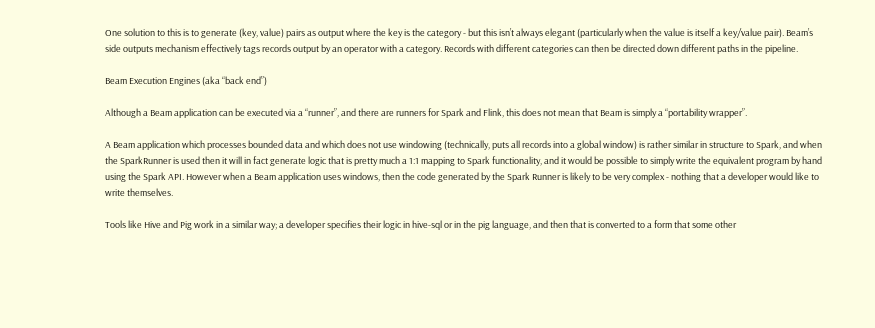One solution to this is to generate (key, value) pairs as output where the key is the category - but this isn’t always elegant (particularly when the value is itself a key/value pair). Beam’s side outputs mechanism effectively tags records output by an operator with a category. Records with different categories can then be directed down different paths in the pipeline.

Beam Execution Engines (aka “back end”)

Although a Beam application can be executed via a “runner”, and there are runners for Spark and Flink, this does not mean that Beam is simply a “portability wrapper”.

A Beam application which processes bounded data and which does not use windowing (technically, puts all records into a global window) is rather similar in structure to Spark, and when the SparkRunner is used then it will in fact generate logic that is pretty much a 1:1 mapping to Spark functionality, and it would be possible to simply write the equivalent program by hand using the Spark API. However when a Beam application uses windows, then the code generated by the Spark Runner is likely to be very complex - nothing that a developer would like to write themselves.

Tools like Hive and Pig work in a similar way; a developer specifies their logic in hive-sql or in the pig language, and then that is converted to a form that some other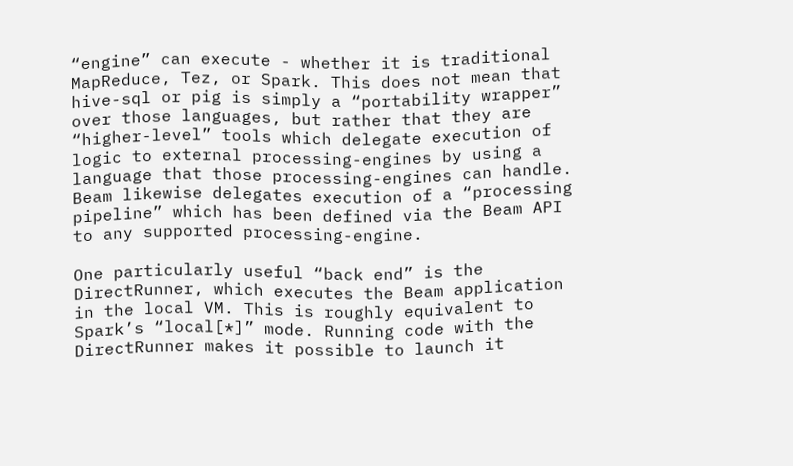“engine” can execute - whether it is traditional MapReduce, Tez, or Spark. This does not mean that hive-sql or pig is simply a “portability wrapper” over those languages, but rather that they are “higher-level” tools which delegate execution of logic to external processing-engines by using a language that those processing-engines can handle. Beam likewise delegates execution of a “processing pipeline” which has been defined via the Beam API to any supported processing-engine.

One particularly useful “back end” is the DirectRunner, which executes the Beam application in the local VM. This is roughly equivalent to Spark’s “local[*]” mode. Running code with the DirectRunner makes it possible to launch it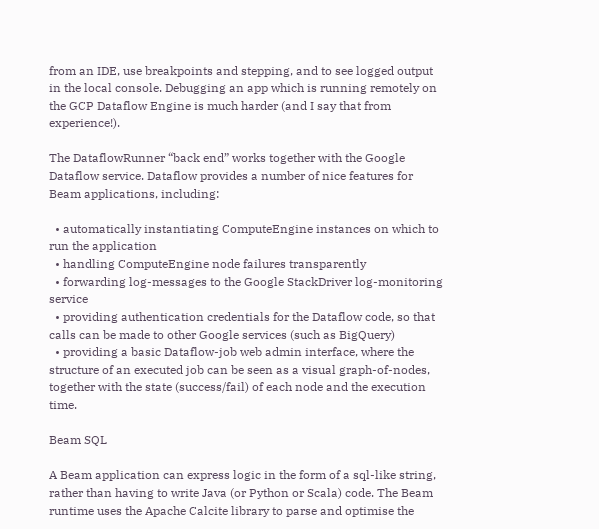from an IDE, use breakpoints and stepping, and to see logged output in the local console. Debugging an app which is running remotely on the GCP Dataflow Engine is much harder (and I say that from experience!).

The DataflowRunner “back end” works together with the Google Dataflow service. Dataflow provides a number of nice features for Beam applications, including:

  • automatically instantiating ComputeEngine instances on which to run the application
  • handling ComputeEngine node failures transparently
  • forwarding log-messages to the Google StackDriver log-monitoring service
  • providing authentication credentials for the Dataflow code, so that calls can be made to other Google services (such as BigQuery)
  • providing a basic Dataflow-job web admin interface, where the structure of an executed job can be seen as a visual graph-of-nodes, together with the state (success/fail) of each node and the execution time.

Beam SQL

A Beam application can express logic in the form of a sql-like string, rather than having to write Java (or Python or Scala) code. The Beam runtime uses the Apache Calcite library to parse and optimise the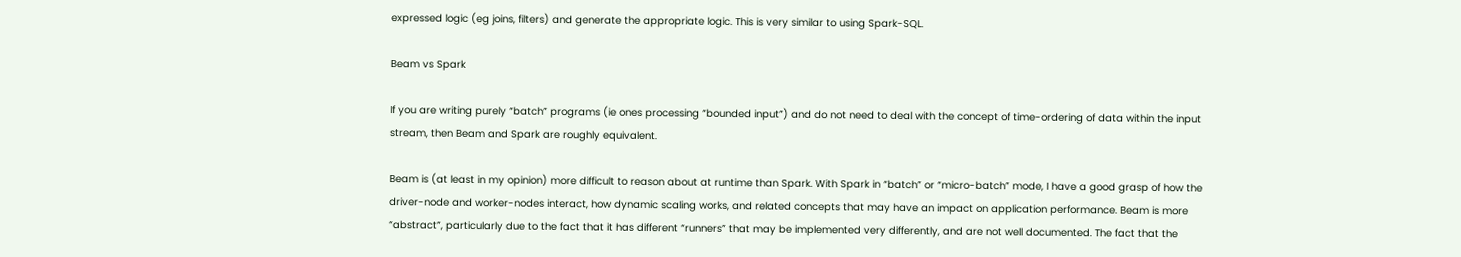expressed logic (eg joins, filters) and generate the appropriate logic. This is very similar to using Spark-SQL.

Beam vs Spark

If you are writing purely “batch” programs (ie ones processing “bounded input”) and do not need to deal with the concept of time-ordering of data within the input stream, then Beam and Spark are roughly equivalent.

Beam is (at least in my opinion) more difficult to reason about at runtime than Spark. With Spark in “batch” or “micro-batch” mode, I have a good grasp of how the driver-node and worker-nodes interact, how dynamic scaling works, and related concepts that may have an impact on application performance. Beam is more “abstract”, particularly due to the fact that it has different “runners” that may be implemented very differently, and are not well documented. The fact that the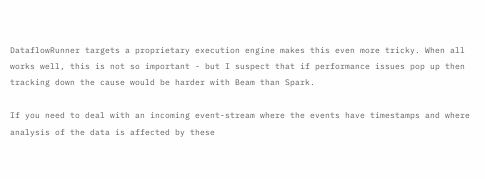DataflowRunner targets a proprietary execution engine makes this even more tricky. When all works well, this is not so important - but I suspect that if performance issues pop up then tracking down the cause would be harder with Beam than Spark.

If you need to deal with an incoming event-stream where the events have timestamps and where analysis of the data is affected by these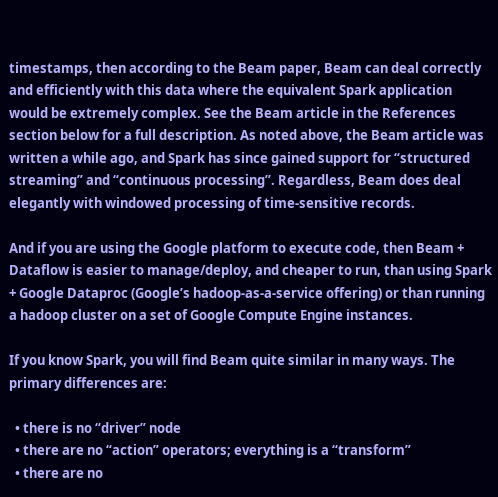timestamps, then according to the Beam paper, Beam can deal correctly and efficiently with this data where the equivalent Spark application would be extremely complex. See the Beam article in the References section below for a full description. As noted above, the Beam article was written a while ago, and Spark has since gained support for “structured streaming” and “continuous processing”. Regardless, Beam does deal elegantly with windowed processing of time-sensitive records.

And if you are using the Google platform to execute code, then Beam + Dataflow is easier to manage/deploy, and cheaper to run, than using Spark + Google Dataproc (Google’s hadoop-as-a-service offering) or than running a hadoop cluster on a set of Google Compute Engine instances.

If you know Spark, you will find Beam quite similar in many ways. The primary differences are:

  • there is no “driver” node
  • there are no “action” operators; everything is a “transform”
  • there are no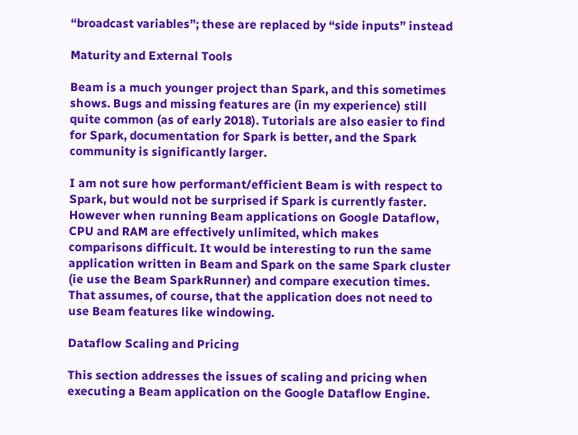“broadcast variables”; these are replaced by “side inputs” instead

Maturity and External Tools

Beam is a much younger project than Spark, and this sometimes shows. Bugs and missing features are (in my experience) still quite common (as of early 2018). Tutorials are also easier to find for Spark, documentation for Spark is better, and the Spark community is significantly larger.

I am not sure how performant/efficient Beam is with respect to Spark, but would not be surprised if Spark is currently faster. However when running Beam applications on Google Dataflow, CPU and RAM are effectively unlimited, which makes comparisons difficult. It would be interesting to run the same application written in Beam and Spark on the same Spark cluster (ie use the Beam SparkRunner) and compare execution times. That assumes, of course, that the application does not need to use Beam features like windowing.

Dataflow Scaling and Pricing

This section addresses the issues of scaling and pricing when executing a Beam application on the Google Dataflow Engine.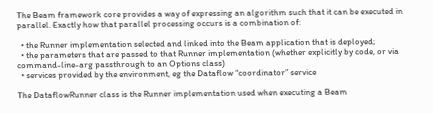The Beam framework core provides a way of expressing an algorithm such that it can be executed in parallel. Exactly how that parallel processing occurs is a combination of:

  • the Runner implementation selected and linked into the Beam application that is deployed;
  • the parameters that are passed to that Runner implementation (whether explicitly by code, or via command-line-arg passthrough to an Options class)
  • services provided by the environment, eg the Dataflow “coordinator” service

The DataflowRunner class is the Runner implementation used when executing a Beam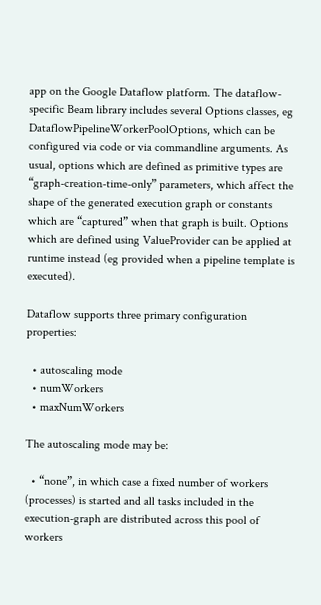app on the Google Dataflow platform. The dataflow-specific Beam library includes several Options classes, eg DataflowPipelineWorkerPoolOptions, which can be configured via code or via commandline arguments. As usual, options which are defined as primitive types are “graph-creation-time-only” parameters, which affect the shape of the generated execution graph or constants which are “captured” when that graph is built. Options which are defined using ValueProvider can be applied at runtime instead (eg provided when a pipeline template is executed).

Dataflow supports three primary configuration properties:

  • autoscaling mode
  • numWorkers
  • maxNumWorkers

The autoscaling mode may be:

  • “none”, in which case a fixed number of workers (processes) is started and all tasks included in the execution-graph are distributed across this pool of workers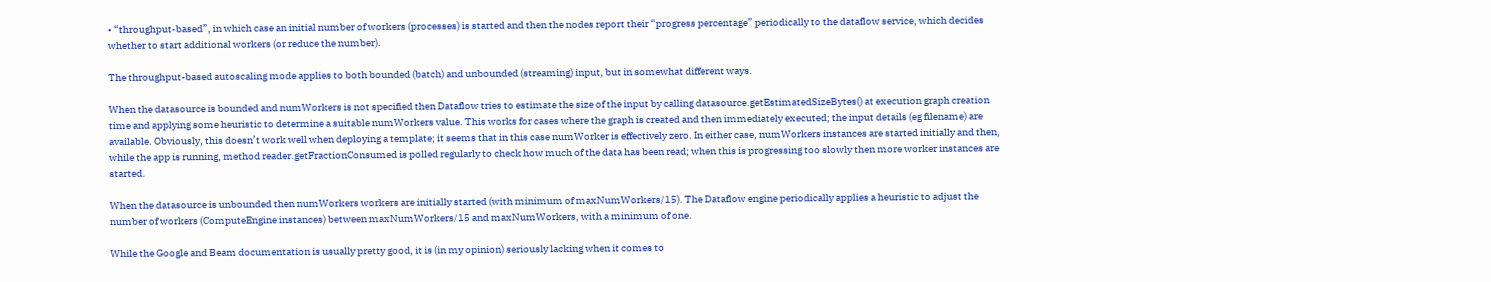• “throughput-based”, in which case an initial number of workers (processes) is started and then the nodes report their “progress percentage” periodically to the dataflow service, which decides whether to start additional workers (or reduce the number).

The throughput-based autoscaling mode applies to both bounded (batch) and unbounded (streaming) input, but in somewhat different ways.

When the datasource is bounded and numWorkers is not specified then Dataflow tries to estimate the size of the input by calling datasource.getEstimatedSizeBytes() at execution graph creation time and applying some heuristic to determine a suitable numWorkers value. This works for cases where the graph is created and then immediately executed; the input details (eg filename) are available. Obviously, this doesn’t work well when deploying a template; it seems that in this case numWorker is effectively zero. In either case, numWorkers instances are started initially and then, while the app is running, method reader.getFractionConsumed is polled regularly to check how much of the data has been read; when this is progressing too slowly then more worker instances are started.

When the datasource is unbounded then numWorkers workers are initially started (with minimum of maxNumWorkers/15). The Dataflow engine periodically applies a heuristic to adjust the number of workers (ComputeEngine instances) between maxNumWorkers/15 and maxNumWorkers, with a minimum of one.

While the Google and Beam documentation is usually pretty good, it is (in my opinion) seriously lacking when it comes to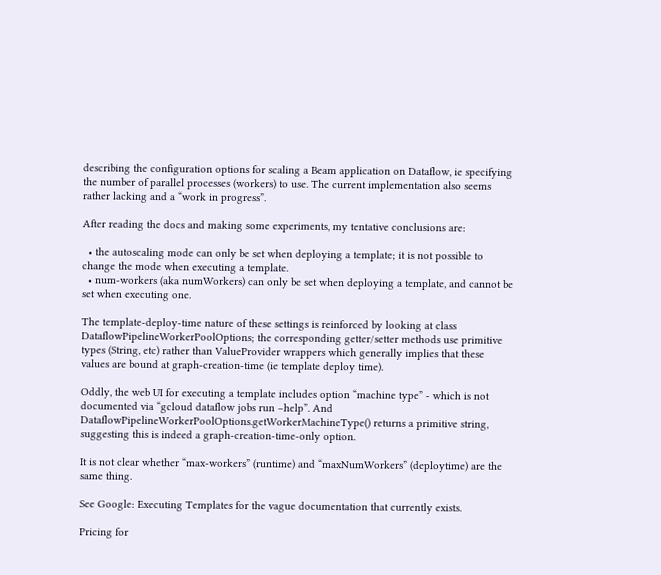describing the configuration options for scaling a Beam application on Dataflow, ie specifying the number of parallel processes (workers) to use. The current implementation also seems rather lacking and a “work in progress”.

After reading the docs and making some experiments, my tentative conclusions are:

  • the autoscaling mode can only be set when deploying a template; it is not possible to change the mode when executing a template.
  • num-workers (aka numWorkers) can only be set when deploying a template, and cannot be set when executing one.

The template-deploy-time nature of these settings is reinforced by looking at class DataflowPipelineWorkerPoolOptions; the corresponding getter/setter methods use primitive types (String, etc) rather than ValueProvider wrappers which generally implies that these values are bound at graph-creation-time (ie template deploy time).

Oddly, the web UI for executing a template includes option “machine type” - which is not documented via “gcloud dataflow jobs run –help”. And DataflowPipelineWorkerPoolOptions.getWorkerMachineType() returns a primitive string, suggesting this is indeed a graph-creation-time-only option.

It is not clear whether “max-workers” (runtime) and “maxNumWorkers” (deploytime) are the same thing.

See Google: Executing Templates for the vague documentation that currently exists.

Pricing for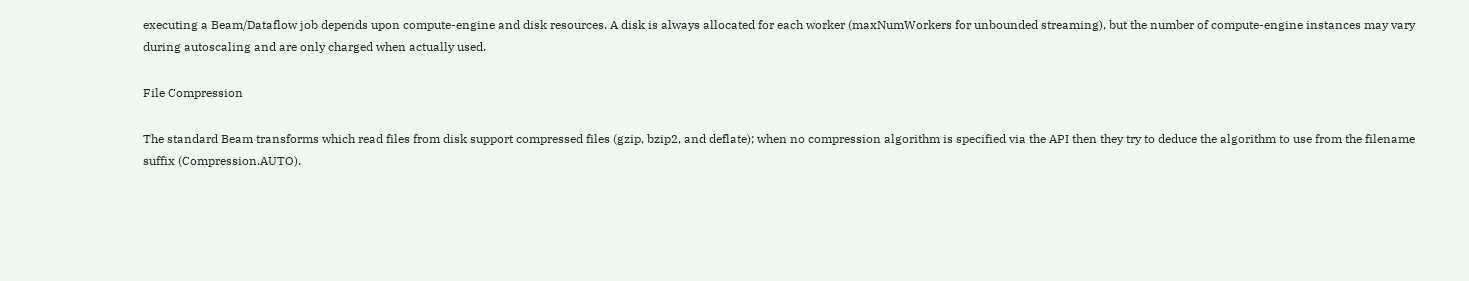executing a Beam/Dataflow job depends upon compute-engine and disk resources. A disk is always allocated for each worker (maxNumWorkers for unbounded streaming), but the number of compute-engine instances may vary during autoscaling and are only charged when actually used.

File Compression

The standard Beam transforms which read files from disk support compressed files (gzip, bzip2, and deflate); when no compression algorithm is specified via the API then they try to deduce the algorithm to use from the filename suffix (Compression.AUTO).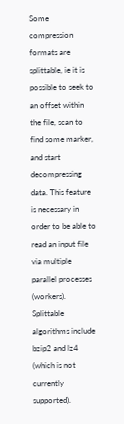Some compression formats are splittable, ie it is possible to seek to an offset within the file, scan to find some marker, and start decompressing data. This feature is necessary in order to be able to read an input file via multiple parallel processes (workers). Splittable algorithms include bzip2 and lz4 (which is not currently supported).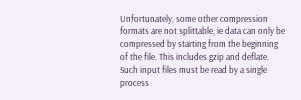Unfortunately, some other compression formats are not splittable, ie data can only be compressed by starting from the beginning of the file. This includes gzip and deflate. Such input files must be read by a single process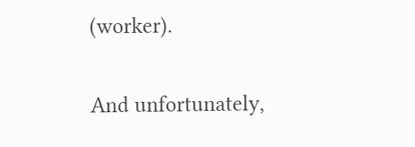(worker).

And unfortunately,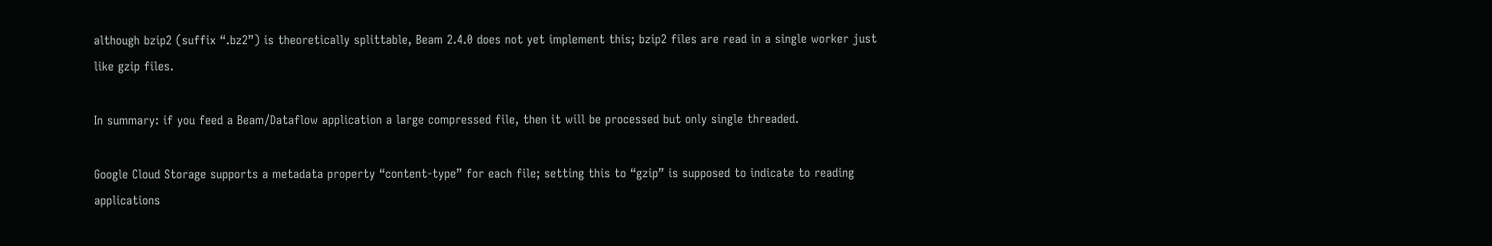although bzip2 (suffix “.bz2”) is theoretically splittable, Beam 2.4.0 does not yet implement this; bzip2 files are read in a single worker just like gzip files.

In summary: if you feed a Beam/Dataflow application a large compressed file, then it will be processed but only single threaded.

Google Cloud Storage supports a metadata property “content-type” for each file; setting this to “gzip” is supposed to indicate to reading applications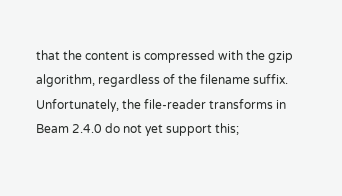that the content is compressed with the gzip algorithm, regardless of the filename suffix. Unfortunately, the file-reader transforms in Beam 2.4.0 do not yet support this;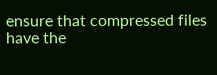ensure that compressed files have the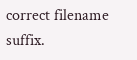correct filename suffix.